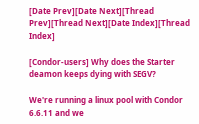[Date Prev][Date Next][Thread Prev][Thread Next][Date Index][Thread Index]

[Condor-users] Why does the Starter deamon keeps dying with SEGV?

We're running a linux pool with Condor 6.6.11 and we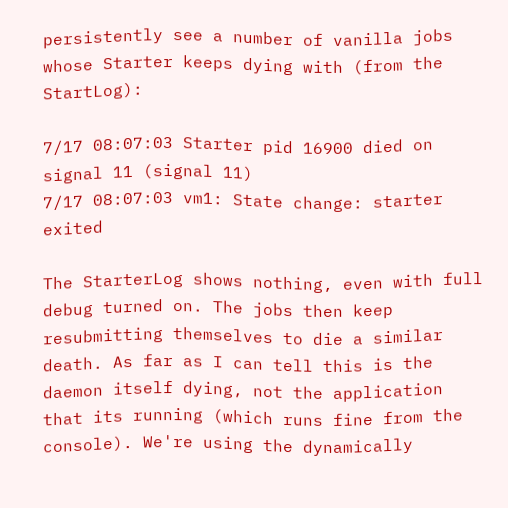persistently see a number of vanilla jobs whose Starter keeps dying with (from the StartLog):

7/17 08:07:03 Starter pid 16900 died on signal 11 (signal 11)
7/17 08:07:03 vm1: State change: starter exited

The StarterLog shows nothing, even with full debug turned on. The jobs then keep resubmitting themselves to die a similar death. As far as I can tell this is the daemon itself dying, not the application that its running (which runs fine from the console). We're using the dynamically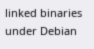linked binaries under Debian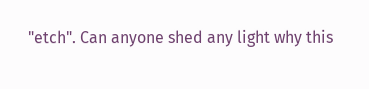"etch". Can anyone shed any light why this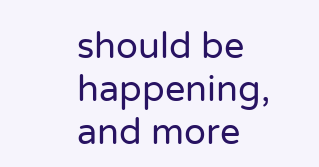should be happening, and more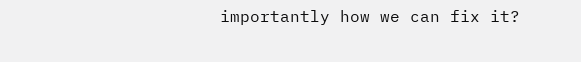importantly how we can fix it?